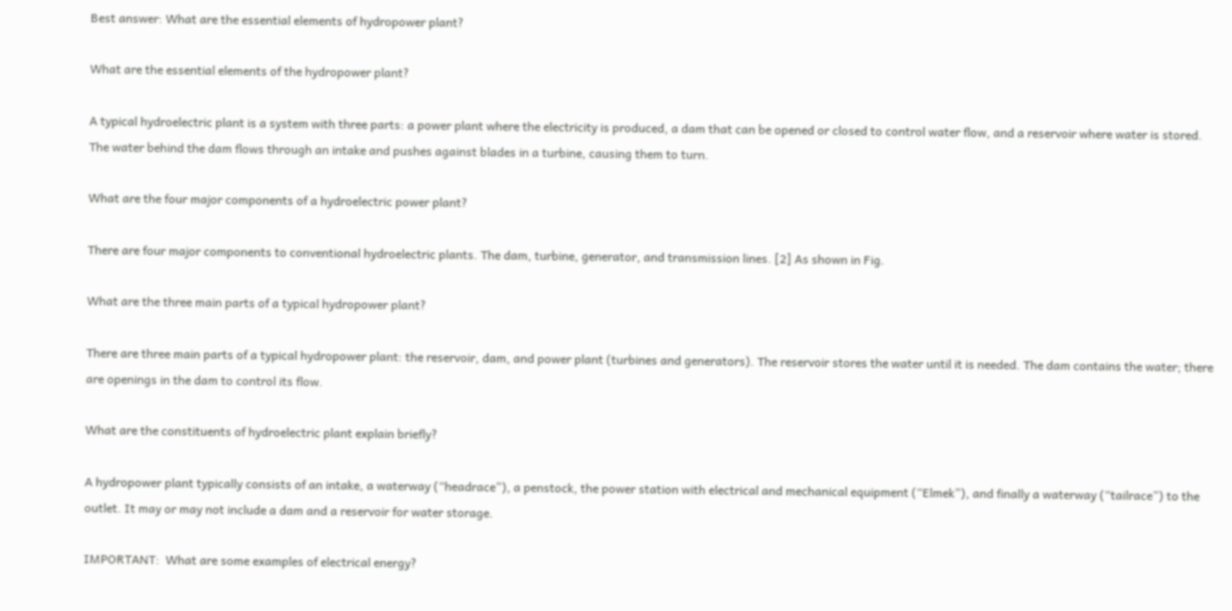Best answer: What are the essential elements of hydropower plant?

What are the essential elements of the hydropower plant?

A typical hydroelectric plant is a system with three parts: a power plant where the electricity is produced, a dam that can be opened or closed to control water flow, and a reservoir where water is stored. The water behind the dam flows through an intake and pushes against blades in a turbine, causing them to turn.

What are the four major components of a hydroelectric power plant?

There are four major components to conventional hydroelectric plants. The dam, turbine, generator, and transmission lines. [2] As shown in Fig.

What are the three main parts of a typical hydropower plant?

There are three main parts of a typical hydropower plant: the reservoir, dam, and power plant (turbines and generators). The reservoir stores the water until it is needed. The dam contains the water; there are openings in the dam to control its flow.

What are the constituents of hydroelectric plant explain briefly?

A hydropower plant typically consists of an intake, a waterway (“headrace”), a penstock, the power station with electrical and mechanical equipment (“Elmek”), and finally a waterway (“tailrace”) to the outlet. It may or may not include a dam and a reservoir for water storage.

IMPORTANT:  What are some examples of electrical energy?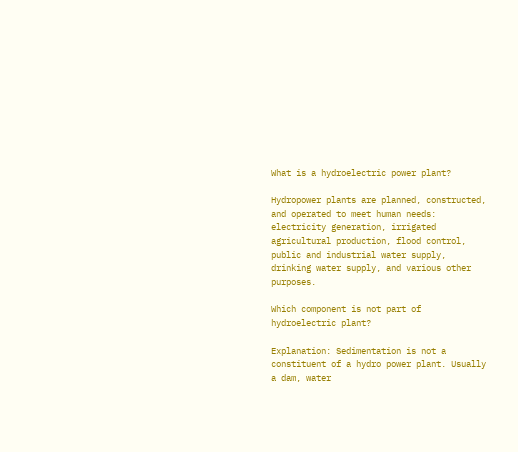What is a hydroelectric power plant?

Hydropower plants are planned, constructed, and operated to meet human needs: electricity generation, irrigated agricultural production, flood control, public and industrial water supply, drinking water supply, and various other purposes.

Which component is not part of hydroelectric plant?

Explanation: Sedimentation is not a constituent of a hydro power plant. Usually a dam, water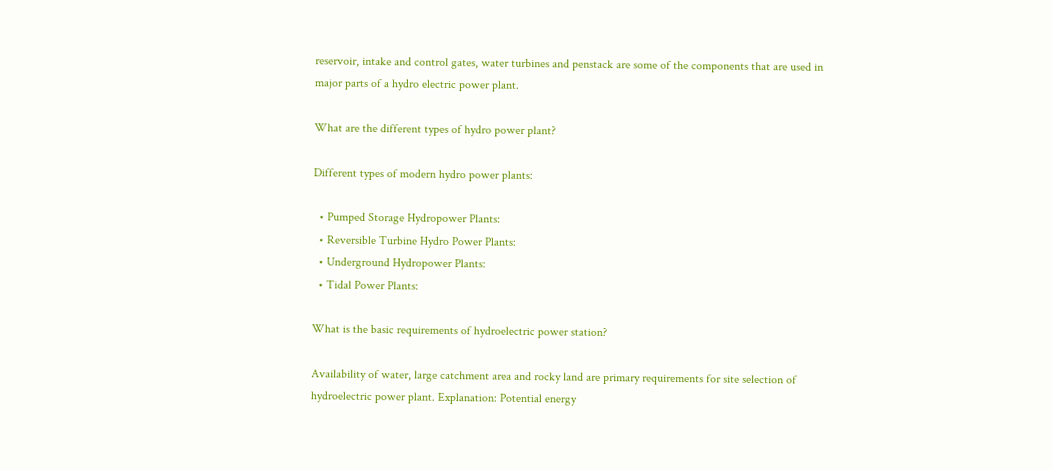reservoir, intake and control gates, water turbines and penstack are some of the components that are used in major parts of a hydro electric power plant.

What are the different types of hydro power plant?

Different types of modern hydro power plants:

  • Pumped Storage Hydropower Plants:
  • Reversible Turbine Hydro Power Plants:
  • Underground Hydropower Plants:
  • Tidal Power Plants:

What is the basic requirements of hydroelectric power station?

Availability of water, large catchment area and rocky land are primary requirements for site selection of hydroelectric power plant. Explanation: Potential energy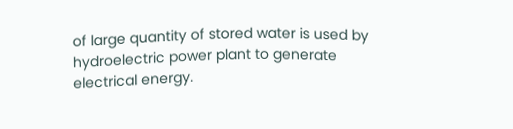of large quantity of stored water is used by hydroelectric power plant to generate electrical energy.